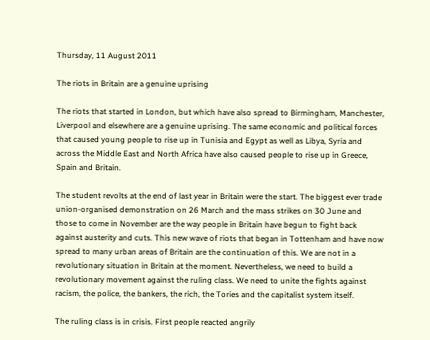Thursday, 11 August 2011

The riots in Britain are a genuine uprising

The riots that started in London, but which have also spread to Birmingham, Manchester, Liverpool and elsewhere are a genuine uprising. The same economic and political forces that caused young people to rise up in Tunisia and Egypt as well as Libya, Syria and across the Middle East and North Africa have also caused people to rise up in Greece, Spain and Britain.

The student revolts at the end of last year in Britain were the start. The biggest ever trade union-organised demonstration on 26 March and the mass strikes on 30 June and those to come in November are the way people in Britain have begun to fight back against austerity and cuts. This new wave of riots that began in Tottenham and have now spread to many urban areas of Britain are the continuation of this. We are not in a revolutionary situation in Britain at the moment. Nevertheless, we need to build a revolutionary movement against the ruling class. We need to unite the fights against racism, the police, the bankers, the rich, the Tories and the capitalist system itself.

The ruling class is in crisis. First people reacted angrily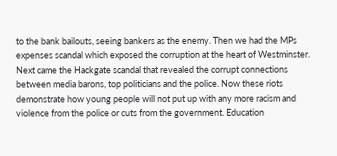to the bank bailouts, seeing bankers as the enemy. Then we had the MPs expenses scandal which exposed the corruption at the heart of Westminster. Next came the Hackgate scandal that revealed the corrupt connections between media barons, top politicians and the police. Now these riots demonstrate how young people will not put up with any more racism and violence from the police or cuts from the government. Education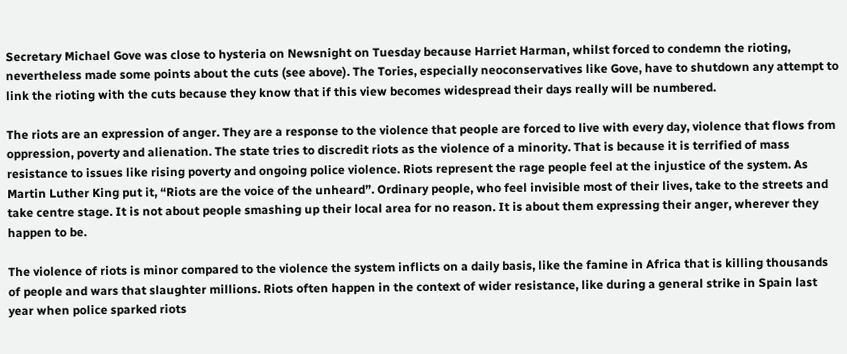Secretary Michael Gove was close to hysteria on Newsnight on Tuesday because Harriet Harman, whilst forced to condemn the rioting, nevertheless made some points about the cuts (see above). The Tories, especially neoconservatives like Gove, have to shutdown any attempt to link the rioting with the cuts because they know that if this view becomes widespread their days really will be numbered.

The riots are an expression of anger. They are a response to the violence that people are forced to live with every day, violence that flows from oppression, poverty and alienation. The state tries to discredit riots as the violence of a minority. That is because it is terrified of mass resistance to issues like rising poverty and ongoing police violence. Riots represent the rage people feel at the injustice of the system. As Martin Luther King put it, “Riots are the voice of the unheard”. Ordinary people, who feel invisible most of their lives, take to the streets and take centre stage. It is not about people smashing up their local area for no reason. It is about them expressing their anger, wherever they happen to be.

The violence of riots is minor compared to the violence the system inflicts on a daily basis, like the famine in Africa that is killing thousands of people and wars that slaughter millions. Riots often happen in the context of wider resistance, like during a general strike in Spain last year when police sparked riots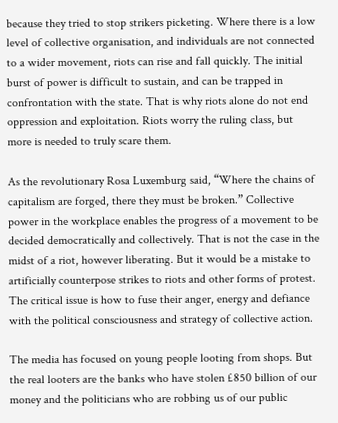because they tried to stop strikers picketing. Where there is a low level of collective organisation, and individuals are not connected to a wider movement, riots can rise and fall quickly. The initial burst of power is difficult to sustain, and can be trapped in confrontation with the state. That is why riots alone do not end oppression and exploitation. Riots worry the ruling class, but more is needed to truly scare them.

As the revolutionary Rosa Luxemburg said, “Where the chains of capitalism are forged, there they must be broken.” Collective power in the workplace enables the progress of a movement to be decided democratically and collectively. That is not the case in the midst of a riot, however liberating. But it would be a mistake to artificially counterpose strikes to riots and other forms of protest. The critical issue is how to fuse their anger, energy and defiance with the political consciousness and strategy of collective action.

The media has focused on young people looting from shops. But the real looters are the banks who have stolen £850 billion of our money and the politicians who are robbing us of our public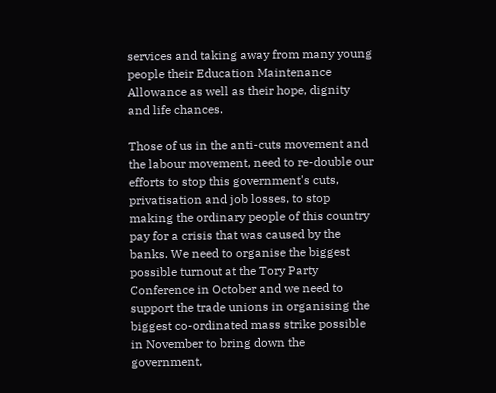services and taking away from many young people their Education Maintenance Allowance as well as their hope, dignity and life chances.

Those of us in the anti-cuts movement and the labour movement, need to re-double our efforts to stop this government's cuts, privatisation and job losses, to stop making the ordinary people of this country pay for a crisis that was caused by the banks. We need to organise the biggest possible turnout at the Tory Party Conference in October and we need to support the trade unions in organising the biggest co-ordinated mass strike possible in November to bring down the government,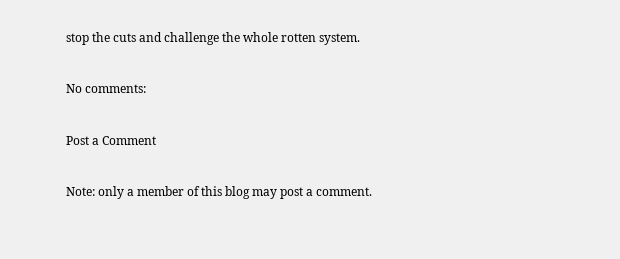stop the cuts and challenge the whole rotten system.

No comments:

Post a Comment

Note: only a member of this blog may post a comment.